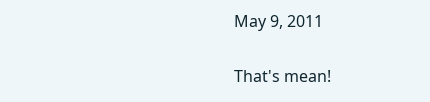May 9, 2011

That's mean!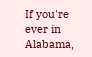If you're ever in Alabama,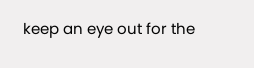keep an eye out for the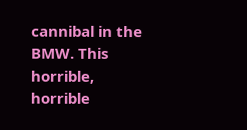cannibal in the BMW. This horrible, horrible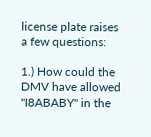license plate raises a few questions:

1.) How could the DMV have allowed "I8ABABY" in the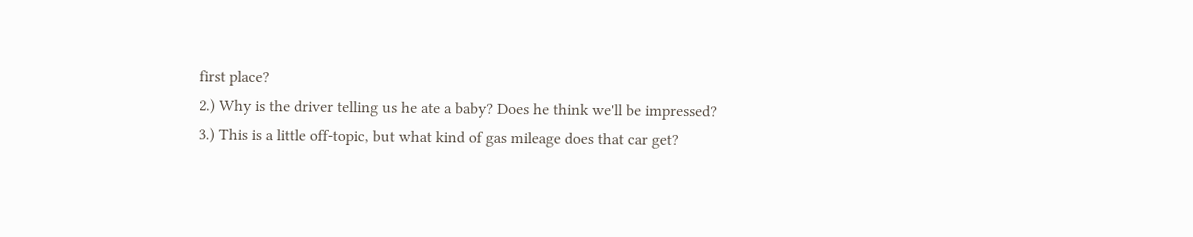first place?
2.) Why is the driver telling us he ate a baby? Does he think we'll be impressed?
3.) This is a little off-topic, but what kind of gas mileage does that car get?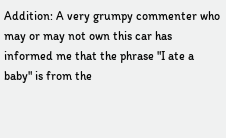Addition: A very grumpy commenter who may or may not own this car has informed me that the phrase "I ate a baby" is from the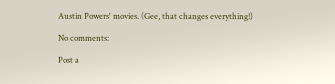Austin Powers' movies. (Gee, that changes everything!)

No comments:

Post a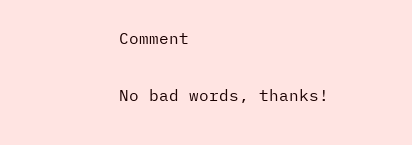Comment

No bad words, thanks!